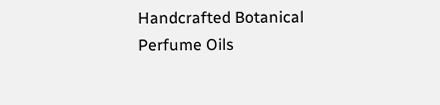Handcrafted Botanical Perfume Oils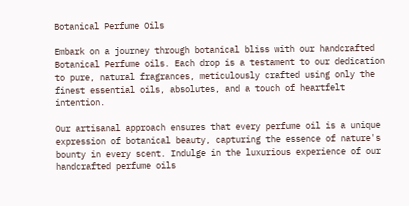Botanical Perfume Oils

Embark on a journey through botanical bliss with our handcrafted Botanical Perfume oils. Each drop is a testament to our dedication to pure, natural fragrances, meticulously crafted using only the finest essential oils, absolutes, and a touch of heartfelt intention.

Our artisanal approach ensures that every perfume oil is a unique expression of botanical beauty, capturing the essence of nature's bounty in every scent. Indulge in the luxurious experience of our handcrafted perfume oils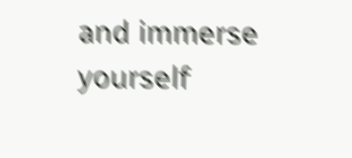and immerse yourself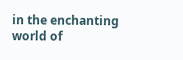in the enchanting world of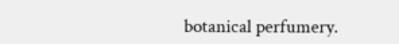botanical perfumery.